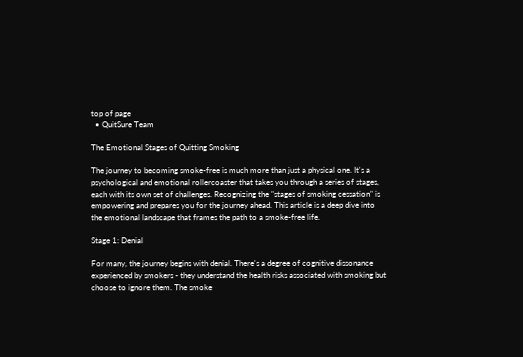top of page
  • QuitSure Team

The Emotional Stages of Quitting Smoking

The journey to becoming smoke-free is much more than just a physical one. It's a psychological and emotional rollercoaster that takes you through a series of stages, each with its own set of challenges. Recognizing the "stages of smoking cessation" is empowering and prepares you for the journey ahead. This article is a deep dive into the emotional landscape that frames the path to a smoke-free life.

Stage 1: Denial

For many, the journey begins with denial. There's a degree of cognitive dissonance experienced by smokers - they understand the health risks associated with smoking but choose to ignore them. The smoke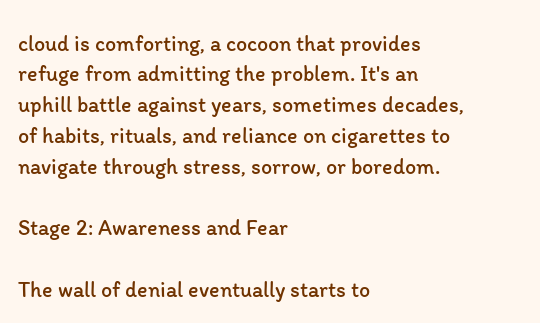cloud is comforting, a cocoon that provides refuge from admitting the problem. It's an uphill battle against years, sometimes decades, of habits, rituals, and reliance on cigarettes to navigate through stress, sorrow, or boredom.

Stage 2: Awareness and Fear

The wall of denial eventually starts to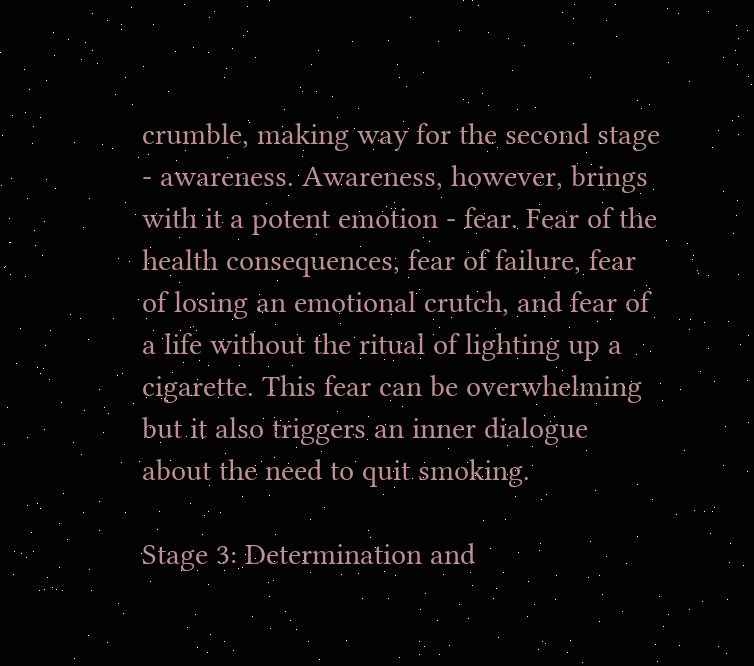crumble, making way for the second stage - awareness. Awareness, however, brings with it a potent emotion - fear. Fear of the health consequences, fear of failure, fear of losing an emotional crutch, and fear of a life without the ritual of lighting up a cigarette. This fear can be overwhelming but it also triggers an inner dialogue about the need to quit smoking.

Stage 3: Determination and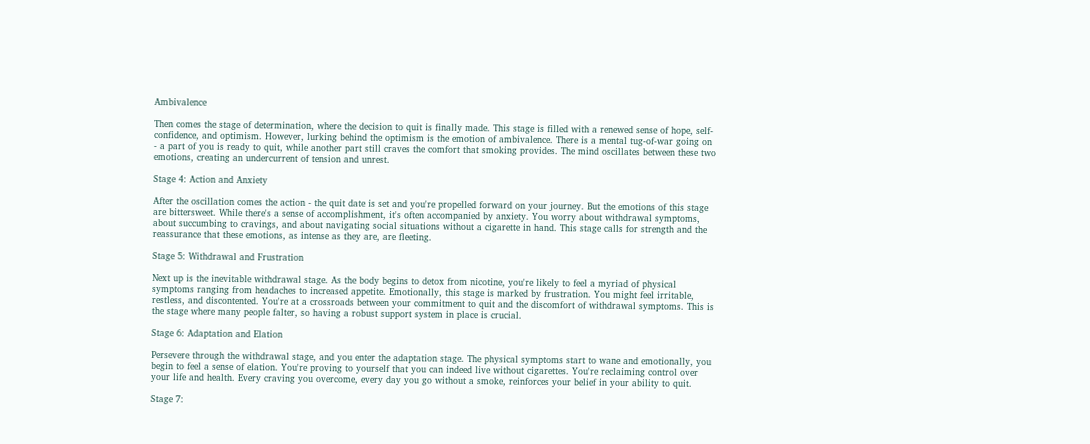Ambivalence

Then comes the stage of determination, where the decision to quit is finally made. This stage is filled with a renewed sense of hope, self-confidence, and optimism. However, lurking behind the optimism is the emotion of ambivalence. There is a mental tug-of-war going on - a part of you is ready to quit, while another part still craves the comfort that smoking provides. The mind oscillates between these two emotions, creating an undercurrent of tension and unrest.

Stage 4: Action and Anxiety

After the oscillation comes the action - the quit date is set and you're propelled forward on your journey. But the emotions of this stage are bittersweet. While there's a sense of accomplishment, it's often accompanied by anxiety. You worry about withdrawal symptoms, about succumbing to cravings, and about navigating social situations without a cigarette in hand. This stage calls for strength and the reassurance that these emotions, as intense as they are, are fleeting.

Stage 5: Withdrawal and Frustration

Next up is the inevitable withdrawal stage. As the body begins to detox from nicotine, you're likely to feel a myriad of physical symptoms ranging from headaches to increased appetite. Emotionally, this stage is marked by frustration. You might feel irritable, restless, and discontented. You're at a crossroads between your commitment to quit and the discomfort of withdrawal symptoms. This is the stage where many people falter, so having a robust support system in place is crucial.

Stage 6: Adaptation and Elation

Persevere through the withdrawal stage, and you enter the adaptation stage. The physical symptoms start to wane and emotionally, you begin to feel a sense of elation. You're proving to yourself that you can indeed live without cigarettes. You're reclaiming control over your life and health. Every craving you overcome, every day you go without a smoke, reinforces your belief in your ability to quit.

Stage 7: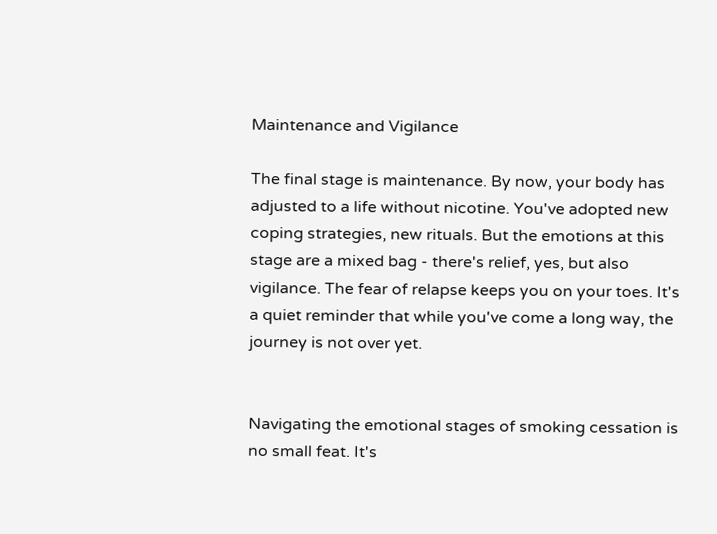Maintenance and Vigilance

The final stage is maintenance. By now, your body has adjusted to a life without nicotine. You've adopted new coping strategies, new rituals. But the emotions at this stage are a mixed bag - there's relief, yes, but also vigilance. The fear of relapse keeps you on your toes. It's a quiet reminder that while you've come a long way, the journey is not over yet.


Navigating the emotional stages of smoking cessation is no small feat. It's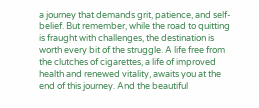a journey that demands grit, patience, and self-belief. But remember, while the road to quitting is fraught with challenges, the destination is worth every bit of the struggle. A life free from the clutches of cigarettes, a life of improved health and renewed vitality, awaits you at the end of this journey. And the beautiful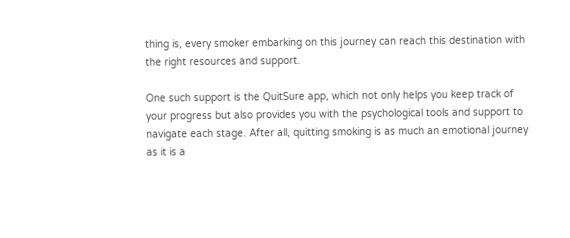thing is, every smoker embarking on this journey can reach this destination with the right resources and support.

One such support is the QuitSure app, which not only helps you keep track of your progress but also provides you with the psychological tools and support to navigate each stage. After all, quitting smoking is as much an emotional journey as it is a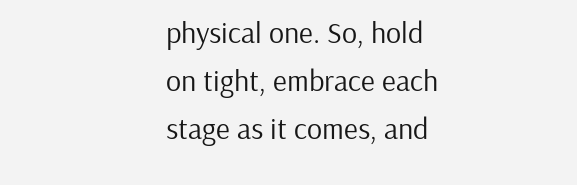physical one. So, hold on tight, embrace each stage as it comes, and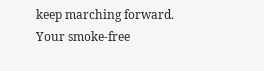keep marching forward. Your smoke-free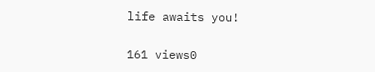life awaits you!

161 views0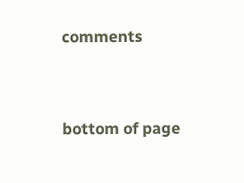comments


bottom of page